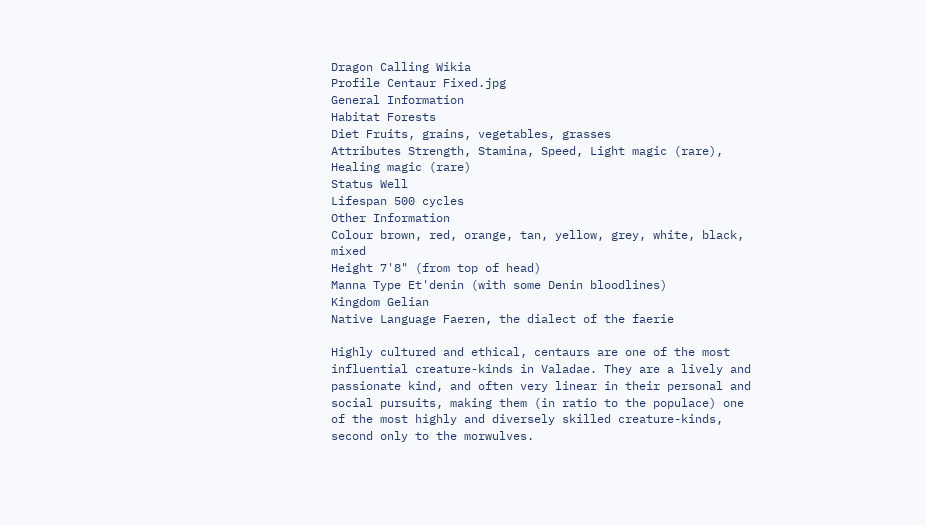Dragon Calling Wikia
Profile Centaur Fixed.jpg
General Information
Habitat Forests
Diet Fruits, grains, vegetables, grasses
Attributes Strength, Stamina, Speed, Light magic (rare), Healing magic (rare)
Status Well
Lifespan 500 cycles
Other Information
Colour brown, red, orange, tan, yellow, grey, white, black, mixed
Height 7'8" (from top of head)
Manna Type Et'denin (with some Denin bloodlines)
Kingdom Gelian
Native Language Faeren, the dialect of the faerie

Highly cultured and ethical, centaurs are one of the most influential creature-kinds in Valadae. They are a lively and passionate kind, and often very linear in their personal and social pursuits, making them (in ratio to the populace) one of the most highly and diversely skilled creature-kinds, second only to the morwulves.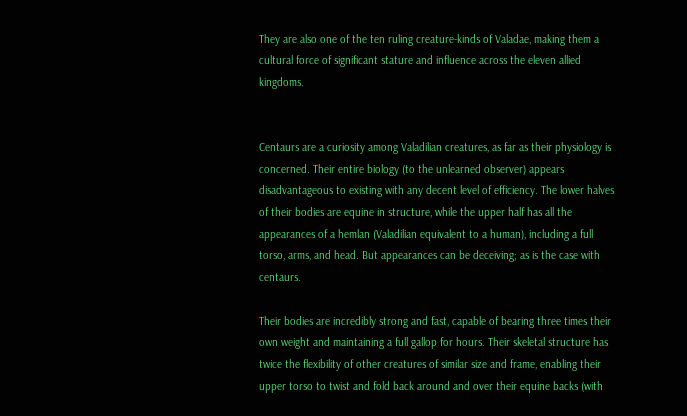They are also one of the ten ruling creature-kinds of Valadae, making them a cultural force of significant stature and influence across the eleven allied kingdoms.


Centaurs are a curiosity among Valadilian creatures, as far as their physiology is concerned. Their entire biology (to the unlearned observer) appears disadvantageous to existing with any decent level of efficiency. The lower halves of their bodies are equine in structure, while the upper half has all the appearances of a hemlan (Valadilian equivalent to a human), including a full torso, arms, and head. But appearances can be deceiving; as is the case with centaurs.

Their bodies are incredibly strong and fast, capable of bearing three times their own weight and maintaining a full gallop for hours. Their skeletal structure has twice the flexibility of other creatures of similar size and frame, enabling their upper torso to twist and fold back around and over their equine backs (with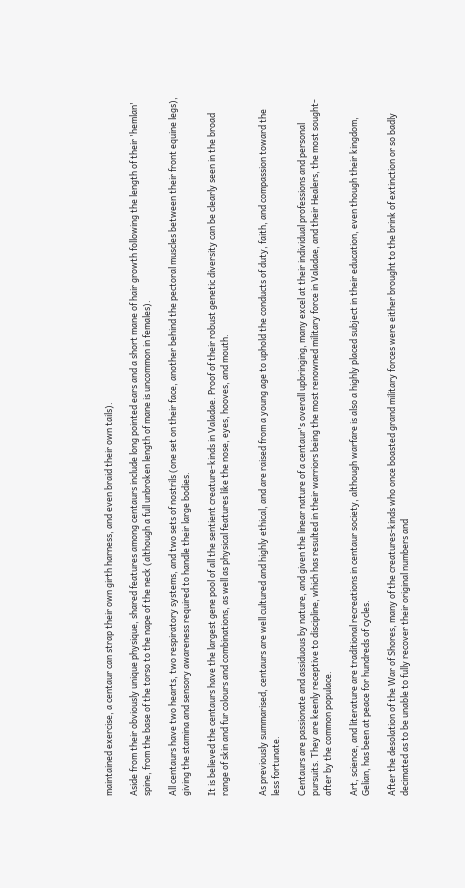maintained exercise, a centaur can strap their own girth harness, and even braid their own tails).

Aside from their obviously unique physique, shared features among centaurs include long pointed ears and a short mane of hair growth following the length of their 'hemlan' spine, from the base of the torso to the nape of the neck (although a full unbroken length of mane is uncommon in females).

All centaurs have two hearts, two respiratory systems, and two sets of nostrils (one set on their face, another behind the pectoral muscles between their front equine legs), giving the stamina and sensory awareness required to handle their large bodies.

It is believed the centaurs have the largest gene pool of all the sentient creature-kinds in Valadae. Proof of their robust genetic diversity can be clearly seen in the broad range of skin and fur colours and combinations, as well as physical features like the nose, eyes, hooves, and mouth.


As previously summarised, centaurs are well cultured and highly ethical, and are raised from a young age to uphold the conducts of duty, faith, and compassion toward the less fortunate.

Centaurs are passionate and assiduous by nature, and given the linear nature of a centaur's overall upbringing, many excel at their individual professions and personal pursuits. They are keenly receptive to discipline, which has resulted in their warriors being the most renowned military force in Valadae, and their Healers, the most sought-after by the common populace.

Art, science, and literature are traditional recreations in centaur society, although warfare is also a highly placed subject in their education, even though their kingdom, Gelian, has been at peace for hundreds of cycles.

After the desolation of the War of Shores, many of the creatures-kinds who once boasted grand military forces were either brought to the brink of extinction or so badly decimated as to be unable to fully recover their original numbers and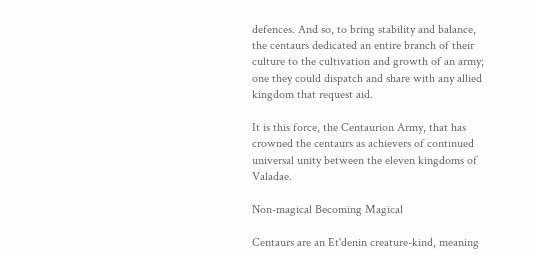defences. And so, to bring stability and balance, the centaurs dedicated an entire branch of their culture to the cultivation and growth of an army; one they could dispatch and share with any allied kingdom that request aid.

It is this force, the Centaurion Army, that has crowned the centaurs as achievers of continued universal unity between the eleven kingdoms of Valadae.

Non-magical Becoming Magical

Centaurs are an Et'denin creature-kind, meaning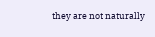they are not naturally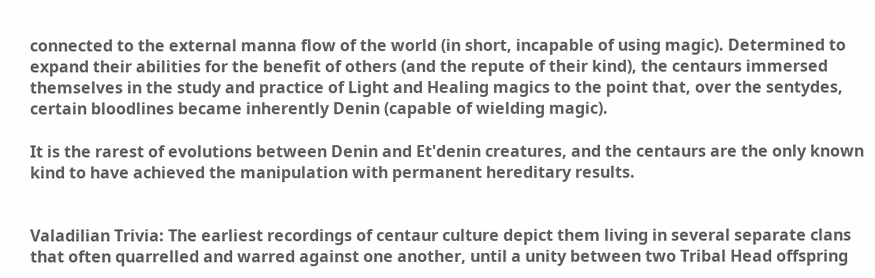connected to the external manna flow of the world (in short, incapable of using magic). Determined to expand their abilities for the benefit of others (and the repute of their kind), the centaurs immersed themselves in the study and practice of Light and Healing magics to the point that, over the sentydes, certain bloodlines became inherently Denin (capable of wielding magic).

It is the rarest of evolutions between Denin and Et'denin creatures, and the centaurs are the only known kind to have achieved the manipulation with permanent hereditary results.


Valadilian Trivia: The earliest recordings of centaur culture depict them living in several separate clans that often quarrelled and warred against one another, until a unity between two Tribal Head offspring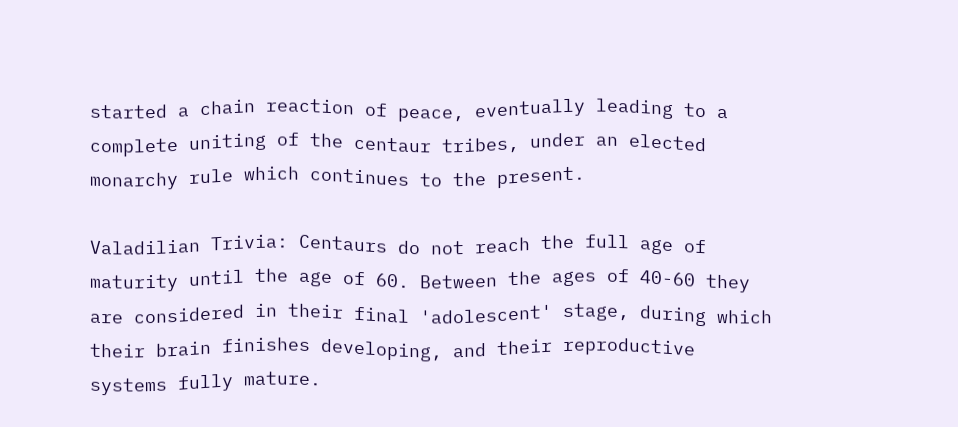started a chain reaction of peace, eventually leading to a complete uniting of the centaur tribes, under an elected monarchy rule which continues to the present.

Valadilian Trivia: Centaurs do not reach the full age of maturity until the age of 60. Between the ages of 40-60 they are considered in their final 'adolescent' stage, during which their brain finishes developing, and their reproductive systems fully mature.